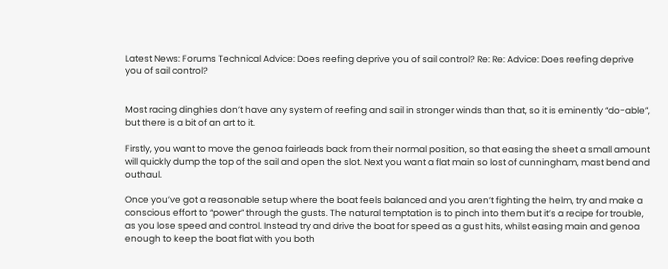Latest News: Forums Technical Advice: Does reefing deprive you of sail control? Re: Re: Advice: Does reefing deprive you of sail control?


Most racing dinghies don’t have any system of reefing and sail in stronger winds than that, so it is eminently “do-able”, but there is a bit of an art to it.

Firstly, you want to move the genoa fairleads back from their normal position, so that easing the sheet a small amount will quickly dump the top of the sail and open the slot. Next you want a flat main so lost of cunningham, mast bend and outhaul.

Once you’ve got a reasonable setup where the boat feels balanced and you aren’t fighting the helm, try and make a conscious effort to “power” through the gusts. The natural temptation is to pinch into them but it’s a recipe for trouble, as you lose speed and control. Instead try and drive the boat for speed as a gust hits, whilst easing main and genoa enough to keep the boat flat with you both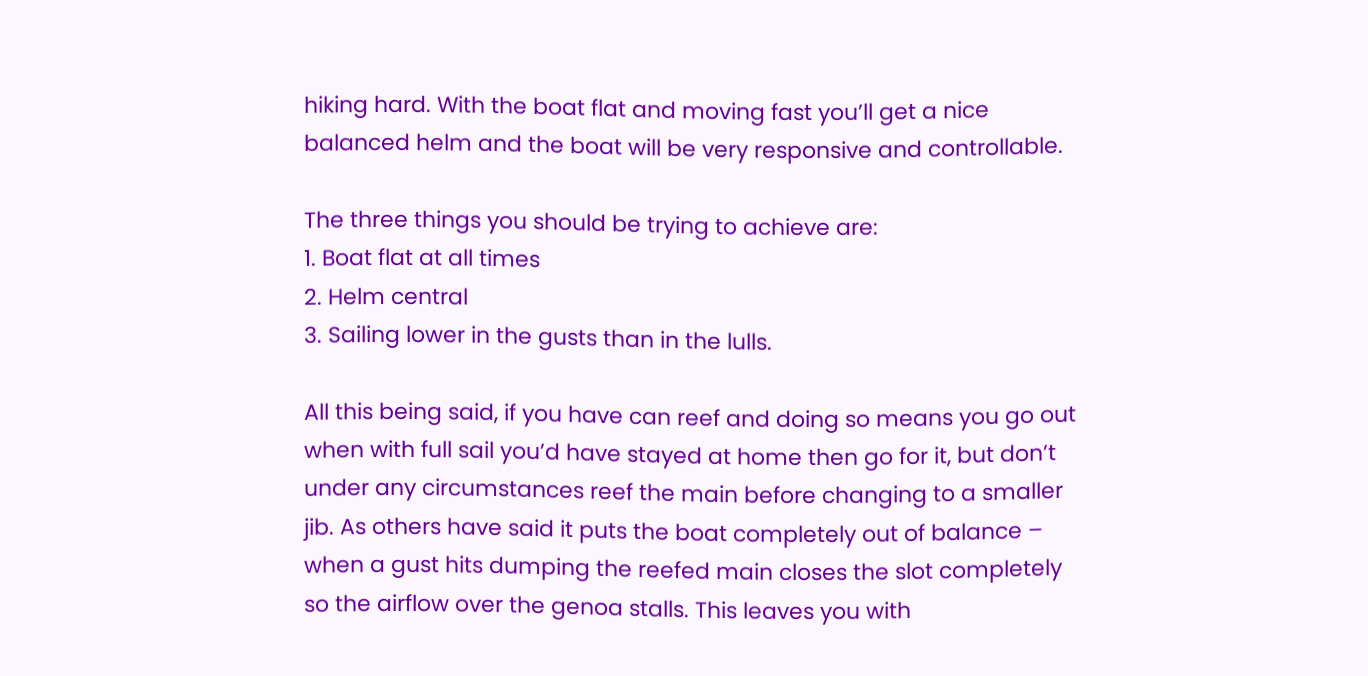hiking hard. With the boat flat and moving fast you’ll get a nice balanced helm and the boat will be very responsive and controllable.

The three things you should be trying to achieve are:
1. Boat flat at all times
2. Helm central
3. Sailing lower in the gusts than in the lulls.

All this being said, if you have can reef and doing so means you go out when with full sail you’d have stayed at home then go for it, but don’t under any circumstances reef the main before changing to a smaller jib. As others have said it puts the boat completely out of balance – when a gust hits dumping the reefed main closes the slot completely so the airflow over the genoa stalls. This leaves you with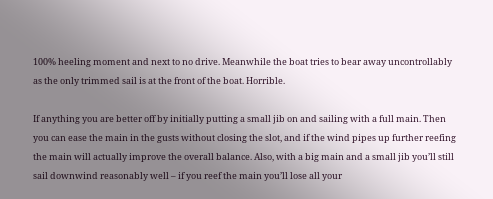100% heeling moment and next to no drive. Meanwhile the boat tries to bear away uncontrollably as the only trimmed sail is at the front of the boat. Horrible.

If anything you are better off by initially putting a small jib on and sailing with a full main. Then you can ease the main in the gusts without closing the slot, and if the wind pipes up further reefing the main will actually improve the overall balance. Also, with a big main and a small jib you’ll still sail downwind reasonably well – if you reef the main you’ll lose all your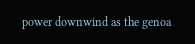power downwind as the genoa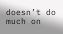doesn’t do much on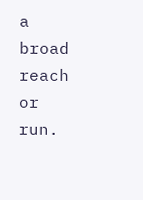a broad reach or run.